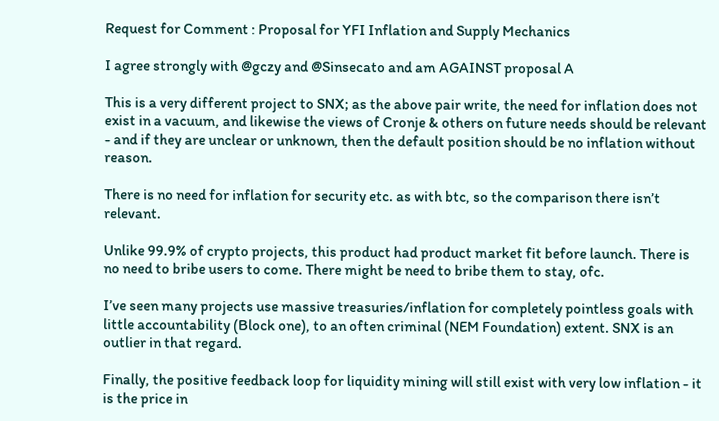Request for Comment : Proposal for YFI Inflation and Supply Mechanics

I agree strongly with @gczy and @Sinsecato and am AGAINST proposal A

This is a very different project to SNX; as the above pair write, the need for inflation does not exist in a vacuum, and likewise the views of Cronje & others on future needs should be relevant - and if they are unclear or unknown, then the default position should be no inflation without reason.

There is no need for inflation for security etc. as with btc, so the comparison there isn’t relevant.

Unlike 99.9% of crypto projects, this product had product market fit before launch. There is no need to bribe users to come. There might be need to bribe them to stay, ofc.

I’ve seen many projects use massive treasuries/inflation for completely pointless goals with little accountability (Block one), to an often criminal (NEM Foundation) extent. SNX is an outlier in that regard.

Finally, the positive feedback loop for liquidity mining will still exist with very low inflation - it is the price in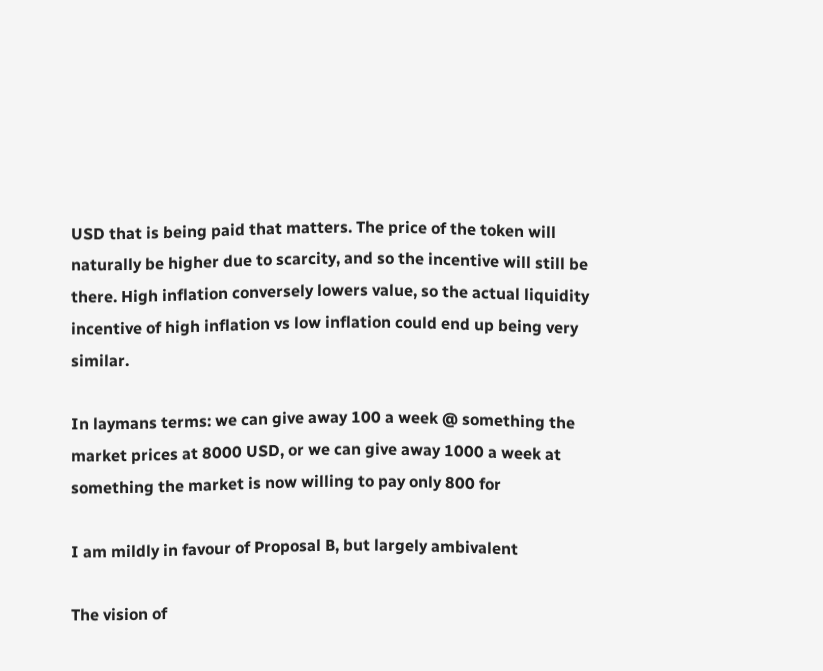USD that is being paid that matters. The price of the token will naturally be higher due to scarcity, and so the incentive will still be there. High inflation conversely lowers value, so the actual liquidity incentive of high inflation vs low inflation could end up being very similar.

In laymans terms: we can give away 100 a week @ something the market prices at 8000 USD, or we can give away 1000 a week at something the market is now willing to pay only 800 for

I am mildly in favour of Proposal B, but largely ambivalent

The vision of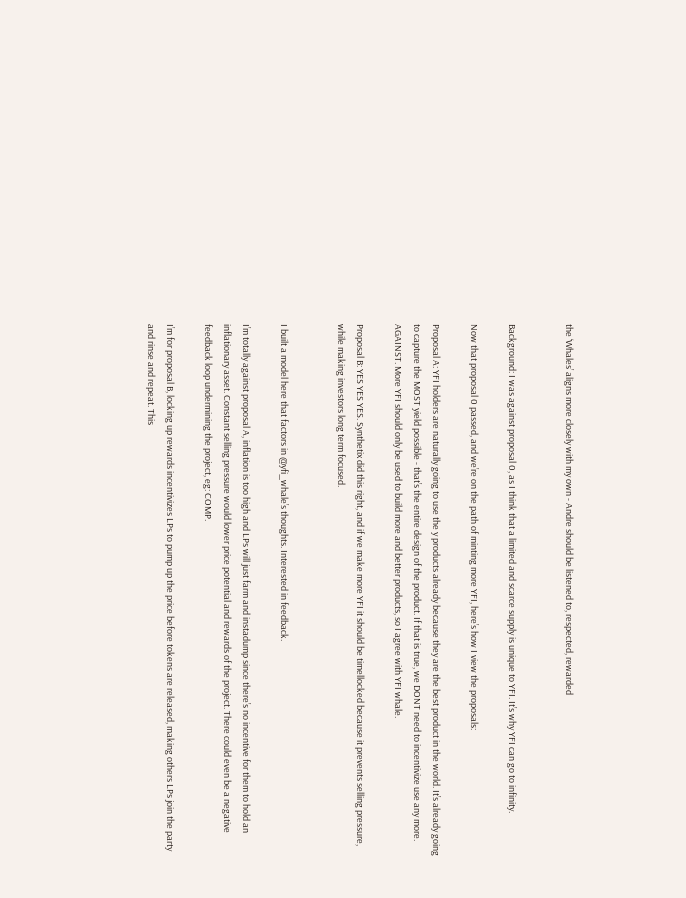the ‘Whales’ aligns more closely with my own - Andre should be listened to, respected, rewarded


Background: I was against proposal 0, as I think that a limited and scarce supply is unique to YFI. It’s why YFI can go to infinity.

Now that proposal 0 passed, and we’re on the path of minting more YFI, here’s how I view the proposals:

Proposal A: YFI holders are naturally going to use the y products already because they are the best product in the world. It’s already going to capture the MOST yield possible - that’s the entire design of the product. If that is true, we DONT need to incentivize use any more. AGAINST. More YFI should only be used to build more and better products, so I agree with YFI whale.

Proposal B: YES YES YES. Synthetix did this right, and if we make more YFI it should be timellocked because it prevents selling pressure, while making investors long term focused.


I built a model here that factors in @yfi_whale’s thoughts. Interested in feedback.

I’m totally against proposal A, inflation is too high and LPs will just farm and instadump since there’s no incentive for them to hold an inflationary asset. Constant selling pressure would lower price potential and rewards of the project. There could even be a negative feedback loop undermining the project, eg: COMP.

I’m for proposal B, locking up rewards incentivizes LPs to pump up the price before tokens are released, making others LPs join the party and rinse and repeat. This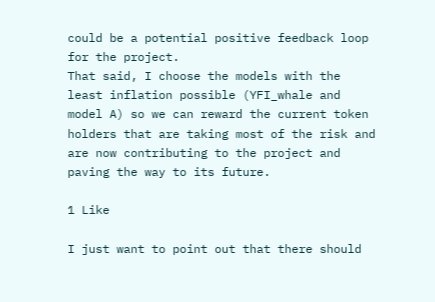could be a potential positive feedback loop for the project.
That said, I choose the models with the least inflation possible (YFI_whale and model A) so we can reward the current token holders that are taking most of the risk and are now contributing to the project and paving the way to its future.

1 Like

I just want to point out that there should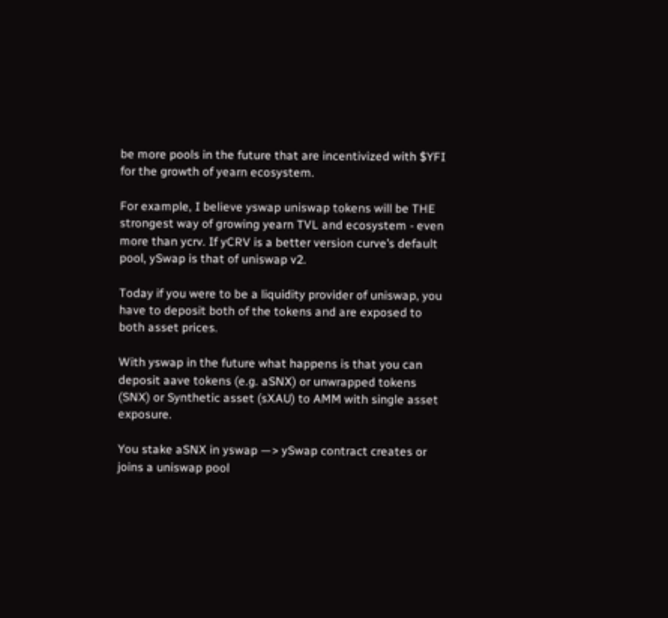be more pools in the future that are incentivized with $YFI for the growth of yearn ecosystem.

For example, I believe yswap uniswap tokens will be THE strongest way of growing yearn TVL and ecosystem - even more than ycrv. If yCRV is a better version curve’s default pool, ySwap is that of uniswap v2.

Today if you were to be a liquidity provider of uniswap, you have to deposit both of the tokens and are exposed to both asset prices.

With yswap in the future what happens is that you can deposit aave tokens (e.g. aSNX) or unwrapped tokens (SNX) or Synthetic asset (sXAU) to AMM with single asset exposure.

You stake aSNX in yswap —> ySwap contract creates or joins a uniswap pool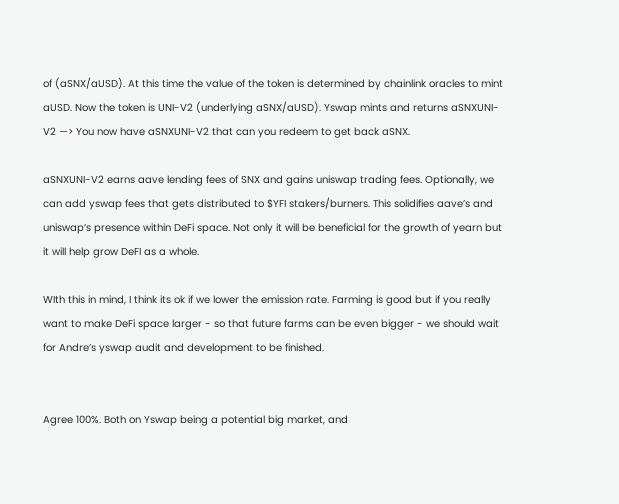of (aSNX/aUSD). At this time the value of the token is determined by chainlink oracles to mint aUSD. Now the token is UNI-V2 (underlying aSNX/aUSD). Yswap mints and returns aSNXUNI-V2 —> You now have aSNXUNI-V2 that can you redeem to get back aSNX.

aSNXUNI-V2 earns aave lending fees of SNX and gains uniswap trading fees. Optionally, we can add yswap fees that gets distributed to $YFI stakers/burners. This solidifies aave’s and uniswap’s presence within DeFi space. Not only it will be beneficial for the growth of yearn but it will help grow DeFI as a whole.

WIth this in mind, I think its ok if we lower the emission rate. Farming is good but if you really want to make DeFi space larger - so that future farms can be even bigger - we should wait for Andre’s yswap audit and development to be finished.


Agree 100%. Both on Yswap being a potential big market, and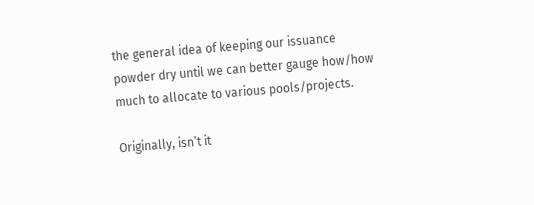the general idea of keeping our issuance powder dry until we can better gauge how/how much to allocate to various pools/projects.

Originally, isn’t it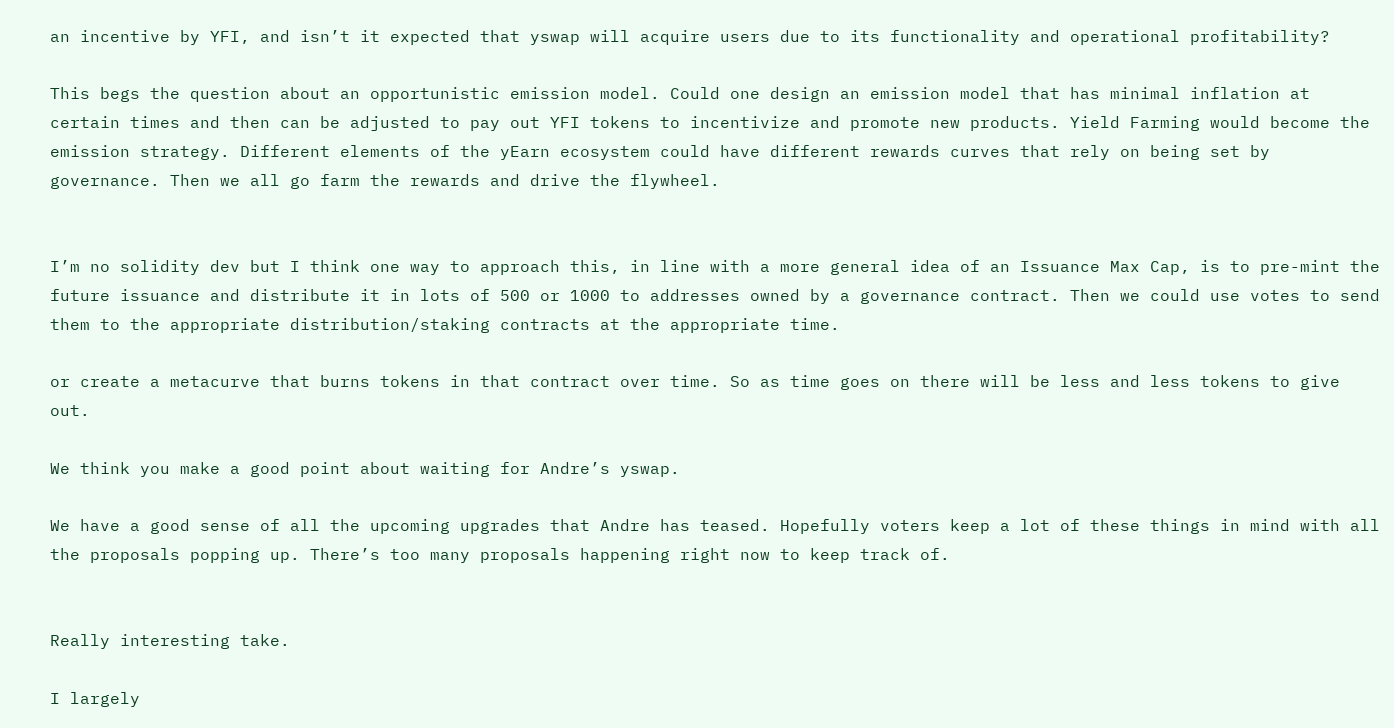an incentive by YFI, and isn’t it expected that yswap will acquire users due to its functionality and operational profitability?

This begs the question about an opportunistic emission model. Could one design an emission model that has minimal inflation at certain times and then can be adjusted to pay out YFI tokens to incentivize and promote new products. Yield Farming would become the emission strategy. Different elements of the yEarn ecosystem could have different rewards curves that rely on being set by governance. Then we all go farm the rewards and drive the flywheel.


I’m no solidity dev but I think one way to approach this, in line with a more general idea of an Issuance Max Cap, is to pre-mint the future issuance and distribute it in lots of 500 or 1000 to addresses owned by a governance contract. Then we could use votes to send them to the appropriate distribution/staking contracts at the appropriate time.

or create a metacurve that burns tokens in that contract over time. So as time goes on there will be less and less tokens to give out.

We think you make a good point about waiting for Andre’s yswap.

We have a good sense of all the upcoming upgrades that Andre has teased. Hopefully voters keep a lot of these things in mind with all the proposals popping up. There’s too many proposals happening right now to keep track of.


Really interesting take.

I largely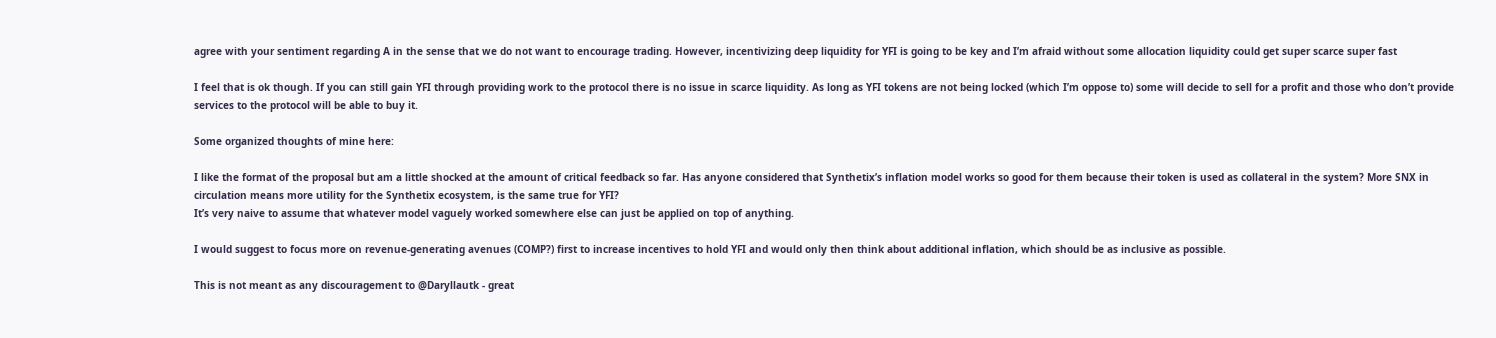agree with your sentiment regarding A in the sense that we do not want to encourage trading. However, incentivizing deep liquidity for YFI is going to be key and I’m afraid without some allocation liquidity could get super scarce super fast

I feel that is ok though. If you can still gain YFI through providing work to the protocol there is no issue in scarce liquidity. As long as YFI tokens are not being locked (which I’m oppose to) some will decide to sell for a profit and those who don’t provide services to the protocol will be able to buy it.

Some organized thoughts of mine here:

I like the format of the proposal but am a little shocked at the amount of critical feedback so far. Has anyone considered that Synthetix’s inflation model works so good for them because their token is used as collateral in the system? More SNX in circulation means more utility for the Synthetix ecosystem, is the same true for YFI?
It’s very naive to assume that whatever model vaguely worked somewhere else can just be applied on top of anything.

I would suggest to focus more on revenue-generating avenues (COMP?) first to increase incentives to hold YFI and would only then think about additional inflation, which should be as inclusive as possible.

This is not meant as any discouragement to @Daryllautk - great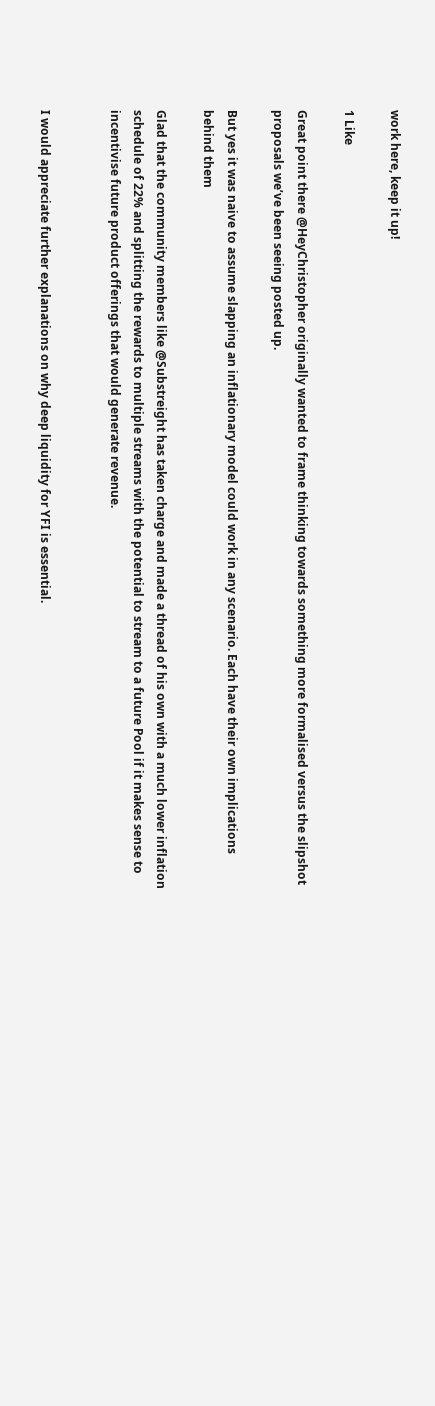work here, keep it up!

1 Like

Great point there @HeyChristopher originally wanted to frame thinking towards something more formalised versus the slipshot proposals we’ve been seeing posted up.

But yes it was naive to assume slapping an inflationary model could work in any scenario. Each have their own implications behind them

Glad that the community members like @Substreight has taken charge and made a thread of his own with a much lower inflation schedule of 22% and splitting the rewards to multiple streams with the potential to stream to a future Pool if it makes sense to incentivise future product offerings that would generate revenue.


I would appreciate further explanations on why deep liquidity for YFI is essential.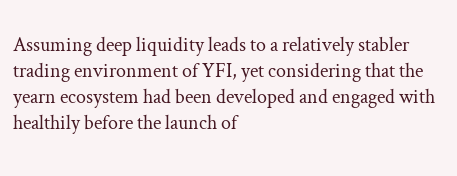Assuming deep liquidity leads to a relatively stabler trading environment of YFI, yet considering that the yearn ecosystem had been developed and engaged with healthily before the launch of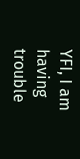YFI, I am having trouble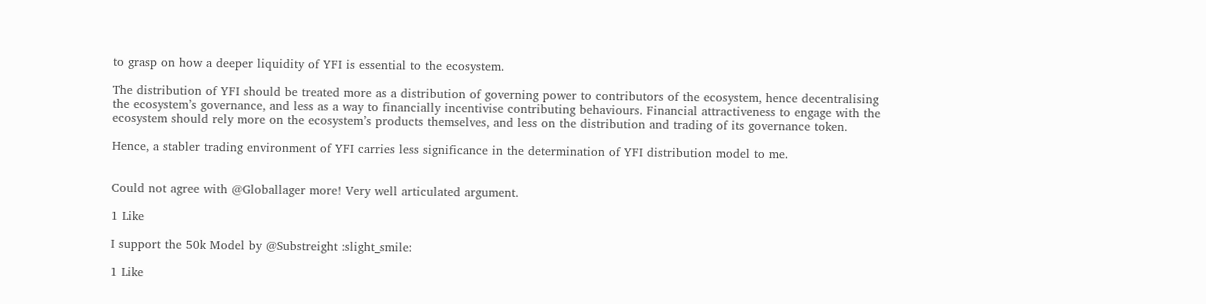to grasp on how a deeper liquidity of YFI is essential to the ecosystem.

The distribution of YFI should be treated more as a distribution of governing power to contributors of the ecosystem, hence decentralising the ecosystem’s governance, and less as a way to financially incentivise contributing behaviours. Financial attractiveness to engage with the ecosystem should rely more on the ecosystem’s products themselves, and less on the distribution and trading of its governance token.

Hence, a stabler trading environment of YFI carries less significance in the determination of YFI distribution model to me.


Could not agree with @Globallager more! Very well articulated argument.

1 Like

I support the 50k Model by @Substreight :slight_smile:

1 Like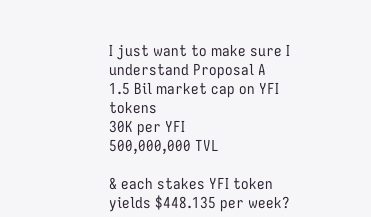I just want to make sure I understand Proposal A
1.5 Bil market cap on YFI tokens
30K per YFI
500,000,000 TVL

& each stakes YFI token yields $448.135 per week?